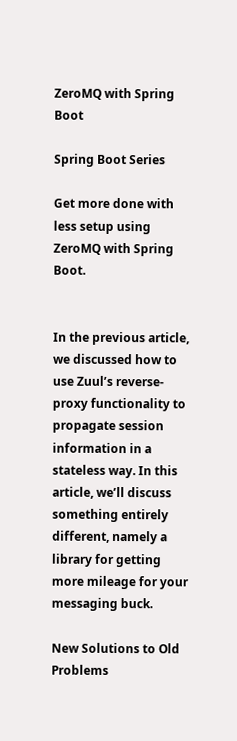ZeroMQ with Spring Boot

Spring Boot Series

Get more done with less setup using ZeroMQ with Spring Boot.


In the previous article, we discussed how to use Zuul’s reverse-proxy functionality to propagate session information in a stateless way. In this article, we’ll discuss something entirely different, namely a library for getting more mileage for your messaging buck.

New Solutions to Old Problems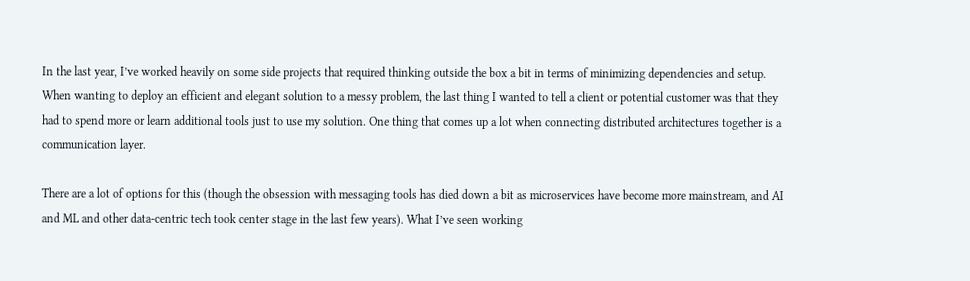In the last year, I’ve worked heavily on some side projects that required thinking outside the box a bit in terms of minimizing dependencies and setup. When wanting to deploy an efficient and elegant solution to a messy problem, the last thing I wanted to tell a client or potential customer was that they had to spend more or learn additional tools just to use my solution. One thing that comes up a lot when connecting distributed architectures together is a communication layer.

There are a lot of options for this (though the obsession with messaging tools has died down a bit as microservices have become more mainstream, and AI and ML and other data-centric tech took center stage in the last few years). What I’ve seen working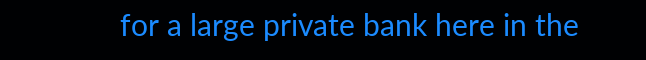for a large private bank here in the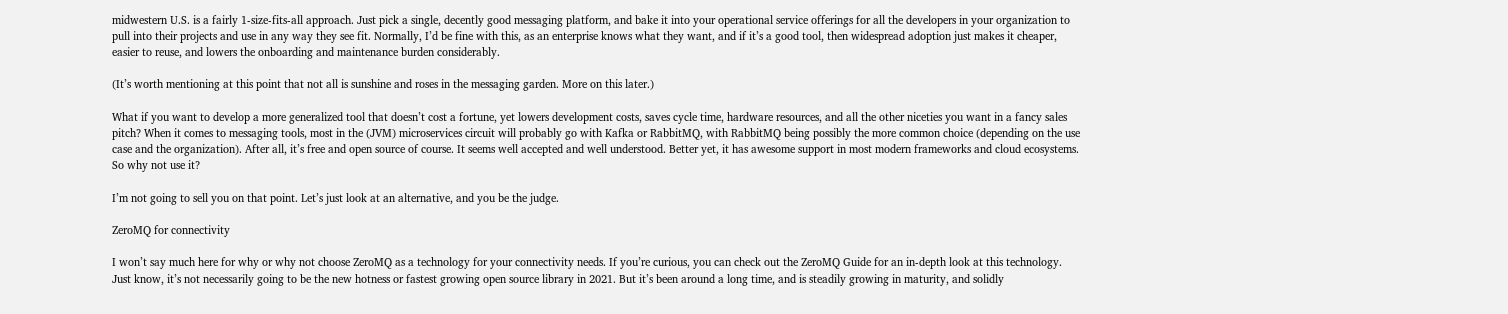midwestern U.S. is a fairly 1-size-fits-all approach. Just pick a single, decently good messaging platform, and bake it into your operational service offerings for all the developers in your organization to pull into their projects and use in any way they see fit. Normally, I’d be fine with this, as an enterprise knows what they want, and if it’s a good tool, then widespread adoption just makes it cheaper, easier to reuse, and lowers the onboarding and maintenance burden considerably.

(It’s worth mentioning at this point that not all is sunshine and roses in the messaging garden. More on this later.)

What if you want to develop a more generalized tool that doesn’t cost a fortune, yet lowers development costs, saves cycle time, hardware resources, and all the other niceties you want in a fancy sales pitch? When it comes to messaging tools, most in the (JVM) microservices circuit will probably go with Kafka or RabbitMQ, with RabbitMQ being possibly the more common choice (depending on the use case and the organization). After all, it’s free and open source of course. It seems well accepted and well understood. Better yet, it has awesome support in most modern frameworks and cloud ecosystems. So why not use it?

I’m not going to sell you on that point. Let’s just look at an alternative, and you be the judge.

ZeroMQ for connectivity

I won’t say much here for why or why not choose ZeroMQ as a technology for your connectivity needs. If you’re curious, you can check out the ZeroMQ Guide for an in-depth look at this technology. Just know, it’s not necessarily going to be the new hotness or fastest growing open source library in 2021. But it’s been around a long time, and is steadily growing in maturity, and solidly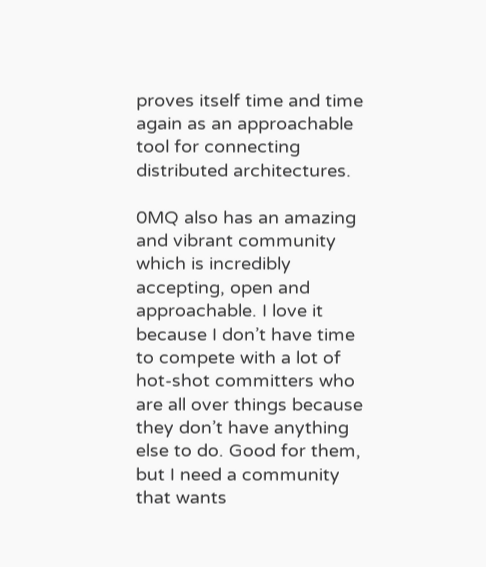proves itself time and time again as an approachable tool for connecting distributed architectures.

0MQ also has an amazing and vibrant community which is incredibly accepting, open and approachable. I love it because I don’t have time to compete with a lot of hot-shot committers who are all over things because they don’t have anything else to do. Good for them, but I need a community that wants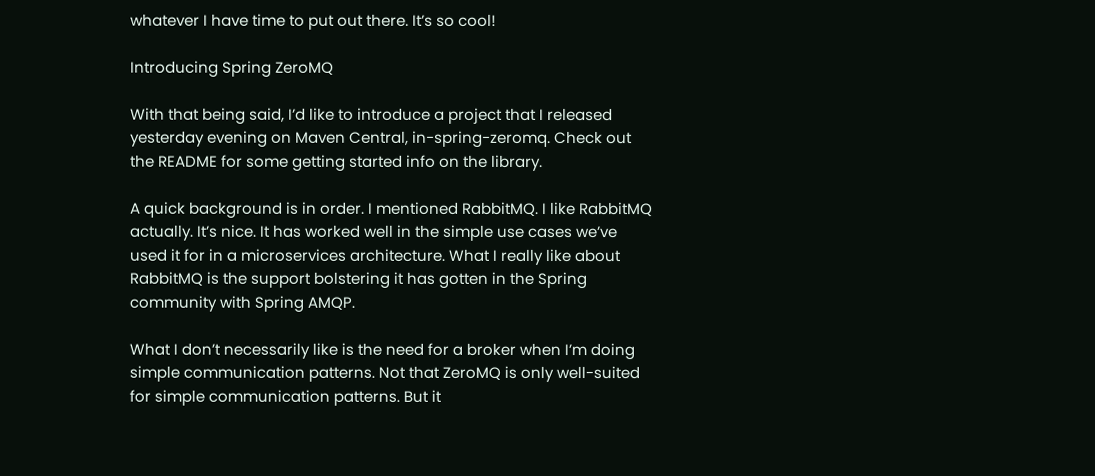whatever I have time to put out there. It’s so cool!

Introducing Spring ZeroMQ

With that being said, I’d like to introduce a project that I released yesterday evening on Maven Central, in-spring-zeromq. Check out the README for some getting started info on the library.

A quick background is in order. I mentioned RabbitMQ. I like RabbitMQ actually. It’s nice. It has worked well in the simple use cases we’ve used it for in a microservices architecture. What I really like about RabbitMQ is the support bolstering it has gotten in the Spring community with Spring AMQP.

What I don’t necessarily like is the need for a broker when I’m doing simple communication patterns. Not that ZeroMQ is only well-suited for simple communication patterns. But it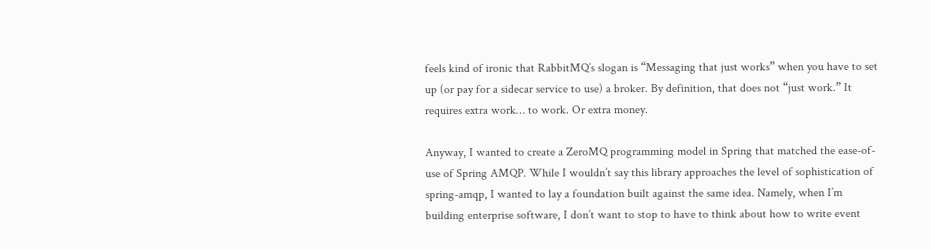feels kind of ironic that RabbitMQ’s slogan is “Messaging that just works” when you have to set up (or pay for a sidecar service to use) a broker. By definition, that does not “just work.” It requires extra work… to work. Or extra money.

Anyway, I wanted to create a ZeroMQ programming model in Spring that matched the ease-of-use of Spring AMQP. While I wouldn’t say this library approaches the level of sophistication of spring-amqp, I wanted to lay a foundation built against the same idea. Namely, when I’m building enterprise software, I don’t want to stop to have to think about how to write event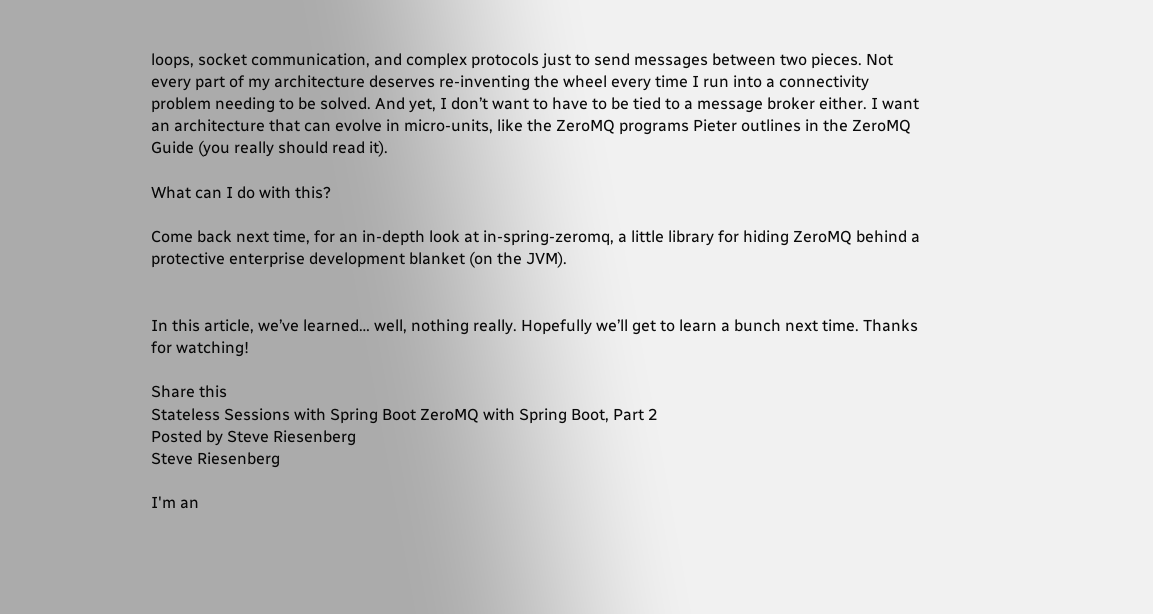loops, socket communication, and complex protocols just to send messages between two pieces. Not every part of my architecture deserves re-inventing the wheel every time I run into a connectivity problem needing to be solved. And yet, I don’t want to have to be tied to a message broker either. I want an architecture that can evolve in micro-units, like the ZeroMQ programs Pieter outlines in the ZeroMQ Guide (you really should read it).

What can I do with this?

Come back next time, for an in-depth look at in-spring-zeromq, a little library for hiding ZeroMQ behind a protective enterprise development blanket (on the JVM).


In this article, we’ve learned… well, nothing really. Hopefully we’ll get to learn a bunch next time. Thanks for watching!

Share this
Stateless Sessions with Spring Boot ZeroMQ with Spring Boot, Part 2
Posted by Steve Riesenberg
Steve Riesenberg

I'm an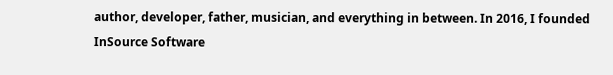author, developer, father, musician, and everything in between. In 2016, I founded InSource Software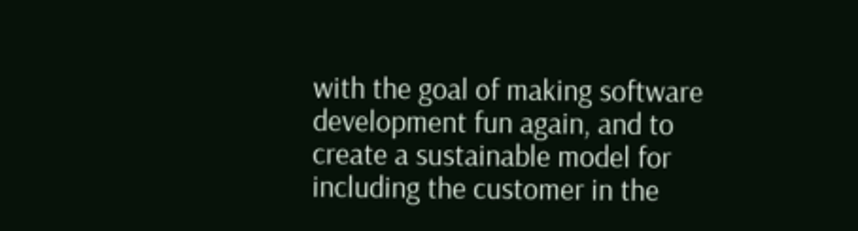with the goal of making software development fun again, and to create a sustainable model for including the customer in the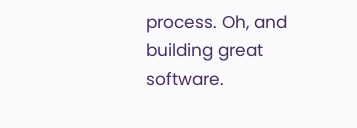process. Oh, and building great software.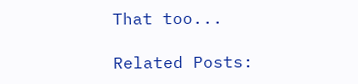That too...

Related Posts: